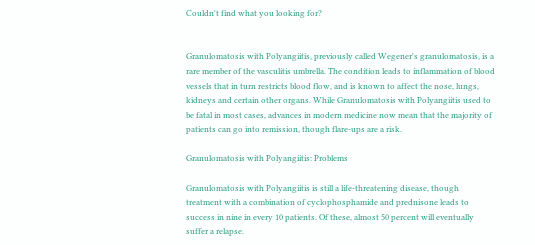Couldn't find what you looking for?


Granulomatosis with Polyangiitis, previously called Wegener's granulomatosis, is a rare member of the vasculitis umbrella. The condition leads to inflammation of blood vessels that in turn restricts blood flow, and is known to affect the nose, lungs, kidneys and certain other organs. While Granulomatosis with Polyangiitis used to be fatal in most cases, advances in modern medicine now mean that the majority of patients can go into remission, though flare-ups are a risk.

Granulomatosis with Polyangiitis: Problems

Granulomatosis with Polyangiitis is still a life-threatening disease, though treatment with a combination of cyclophosphamide and prednisone leads to success in nine in every 10 patients. Of these, almost 50 percent will eventually suffer a relapse.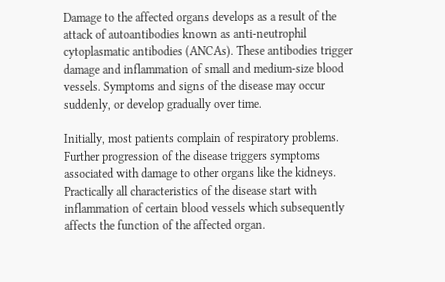Damage to the affected organs develops as a result of the attack of autoantibodies known as anti-neutrophil cytoplasmatic antibodies (ANCAs). These antibodies trigger damage and inflammation of small and medium-size blood vessels. Symptoms and signs of the disease may occur suddenly, or develop gradually over time.

Initially, most patients complain of respiratory problems. Further progression of the disease triggers symptoms associated with damage to other organs like the kidneys. Practically all characteristics of the disease start with inflammation of certain blood vessels which subsequently affects the function of the affected organ.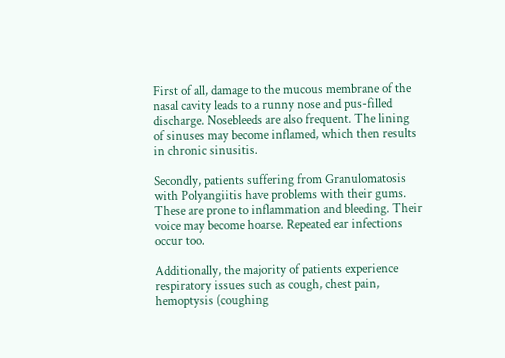First of all, damage to the mucous membrane of the nasal cavity leads to a runny nose and pus-filled discharge. Nosebleeds are also frequent. The lining of sinuses may become inflamed, which then results in chronic sinusitis.

Secondly, patients suffering from Granulomatosis with Polyangiitis have problems with their gums. These are prone to inflammation and bleeding. Their voice may become hoarse. Repeated ear infections occur too.

Additionally, the majority of patients experience respiratory issues such as cough, chest pain, hemoptysis (coughing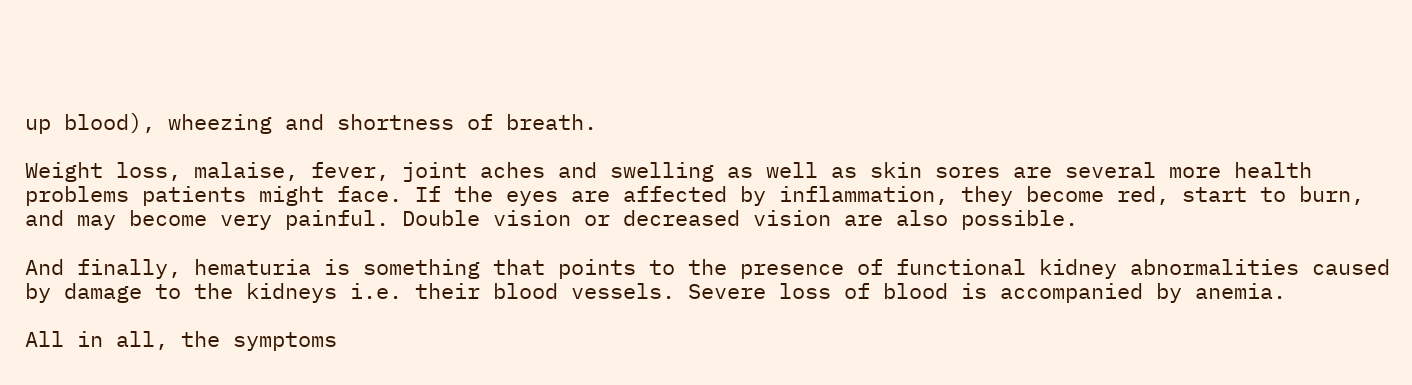up blood), wheezing and shortness of breath.

Weight loss, malaise, fever, joint aches and swelling as well as skin sores are several more health problems patients might face. If the eyes are affected by inflammation, they become red, start to burn, and may become very painful. Double vision or decreased vision are also possible.

And finally, hematuria is something that points to the presence of functional kidney abnormalities caused by damage to the kidneys i.e. their blood vessels. Severe loss of blood is accompanied by anemia.

All in all, the symptoms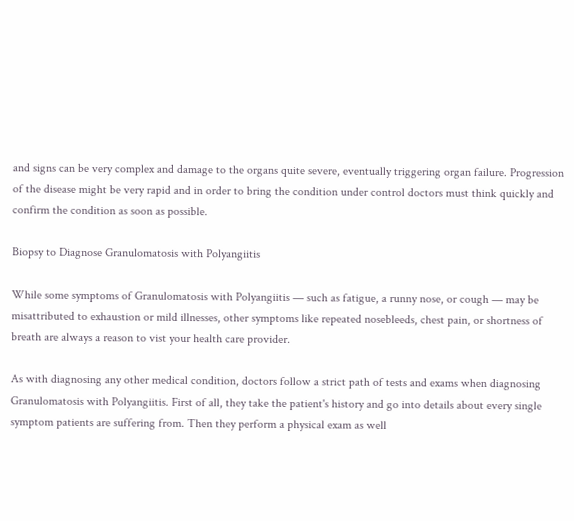and signs can be very complex and damage to the organs quite severe, eventually triggering organ failure. Progression of the disease might be very rapid and in order to bring the condition under control doctors must think quickly and confirm the condition as soon as possible.

Biopsy to Diagnose Granulomatosis with Polyangiitis

While some symptoms of Granulomatosis with Polyangiitis — such as fatigue, a runny nose, or cough — may be misattributed to exhaustion or mild illnesses, other symptoms like repeated nosebleeds, chest pain, or shortness of breath are always a reason to vist your health care provider.

As with diagnosing any other medical condition, doctors follow a strict path of tests and exams when diagnosing Granulomatosis with Polyangiitis. First of all, they take the patient's history and go into details about every single symptom patients are suffering from. Then they perform a physical exam as well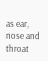as ear, nose and throat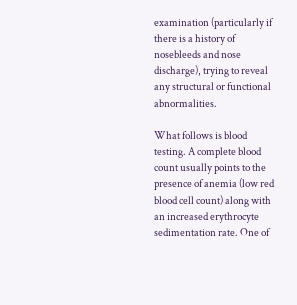examination (particularly if there is a history of nosebleeds and nose discharge), trying to reveal any structural or functional abnormalities.

What follows is blood testing. A complete blood count usually points to the presence of anemia (low red blood cell count) along with an increased erythrocyte sedimentation rate. One of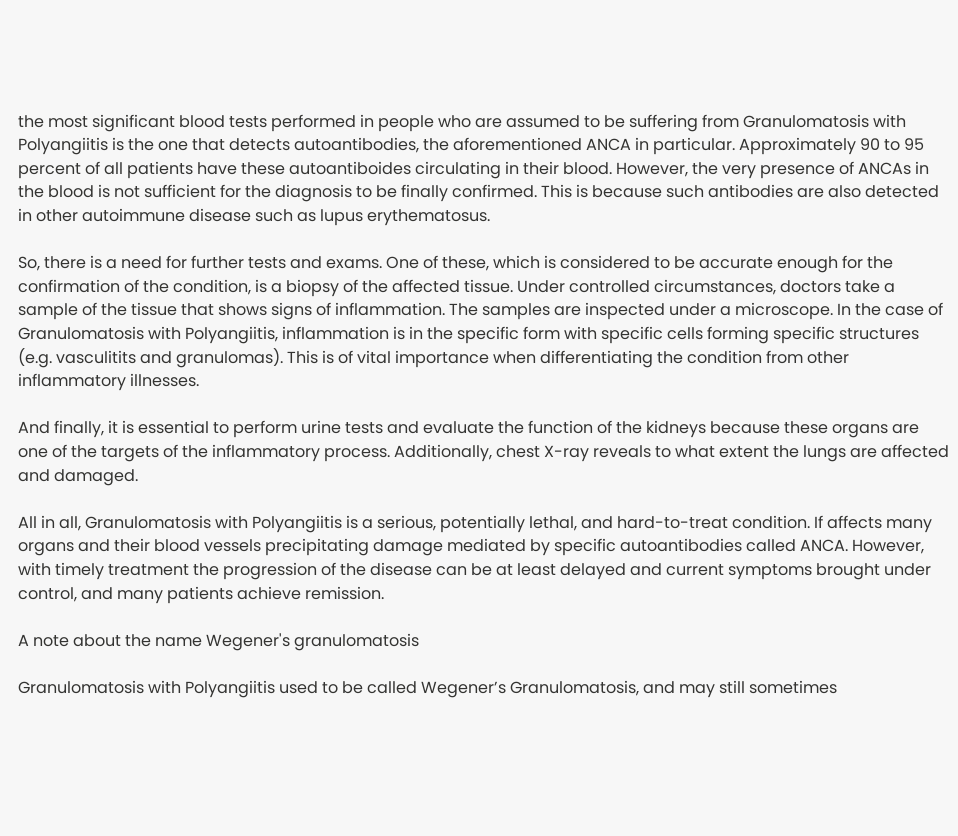the most significant blood tests performed in people who are assumed to be suffering from Granulomatosis with Polyangiitis is the one that detects autoantibodies, the aforementioned ANCA in particular. Approximately 90 to 95 percent of all patients have these autoantiboides circulating in their blood. However, the very presence of ANCAs in the blood is not sufficient for the diagnosis to be finally confirmed. This is because such antibodies are also detected in other autoimmune disease such as lupus erythematosus.

So, there is a need for further tests and exams. One of these, which is considered to be accurate enough for the confirmation of the condition, is a biopsy of the affected tissue. Under controlled circumstances, doctors take a sample of the tissue that shows signs of inflammation. The samples are inspected under a microscope. In the case of Granulomatosis with Polyangiitis, inflammation is in the specific form with specific cells forming specific structures (e.g. vasculitits and granulomas). This is of vital importance when differentiating the condition from other inflammatory illnesses.

And finally, it is essential to perform urine tests and evaluate the function of the kidneys because these organs are one of the targets of the inflammatory process. Additionally, chest X-ray reveals to what extent the lungs are affected and damaged.

All in all, Granulomatosis with Polyangiitis is a serious, potentially lethal, and hard-to-treat condition. If affects many organs and their blood vessels precipitating damage mediated by specific autoantibodies called ANCA. However, with timely treatment the progression of the disease can be at least delayed and current symptoms brought under control, and many patients achieve remission.

A note about the name Wegener's granulomatosis

Granulomatosis with Polyangiitis used to be called Wegener’s Granulomatosis, and may still sometimes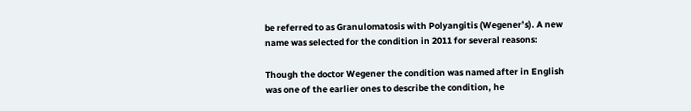be referred to as Granulomatosis with Polyangitis (Wegener’s). A new name was selected for the condition in 2011 for several reasons:

Though the doctor Wegener the condition was named after in English was one of the earlier ones to describe the condition, he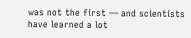was not the first — and scientists have learned a lot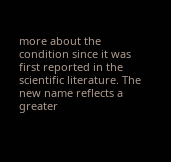more about the condition since it was first reported in the scientific literature. The new name reflects a greater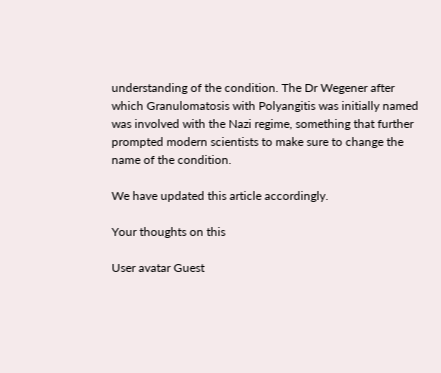understanding of the condition. The Dr Wegener after which Granulomatosis with Polyangitis was initially named was involved with the Nazi regime, something that further prompted modern scientists to make sure to change the name of the condition.

We have updated this article accordingly.

Your thoughts on this

User avatar Guest